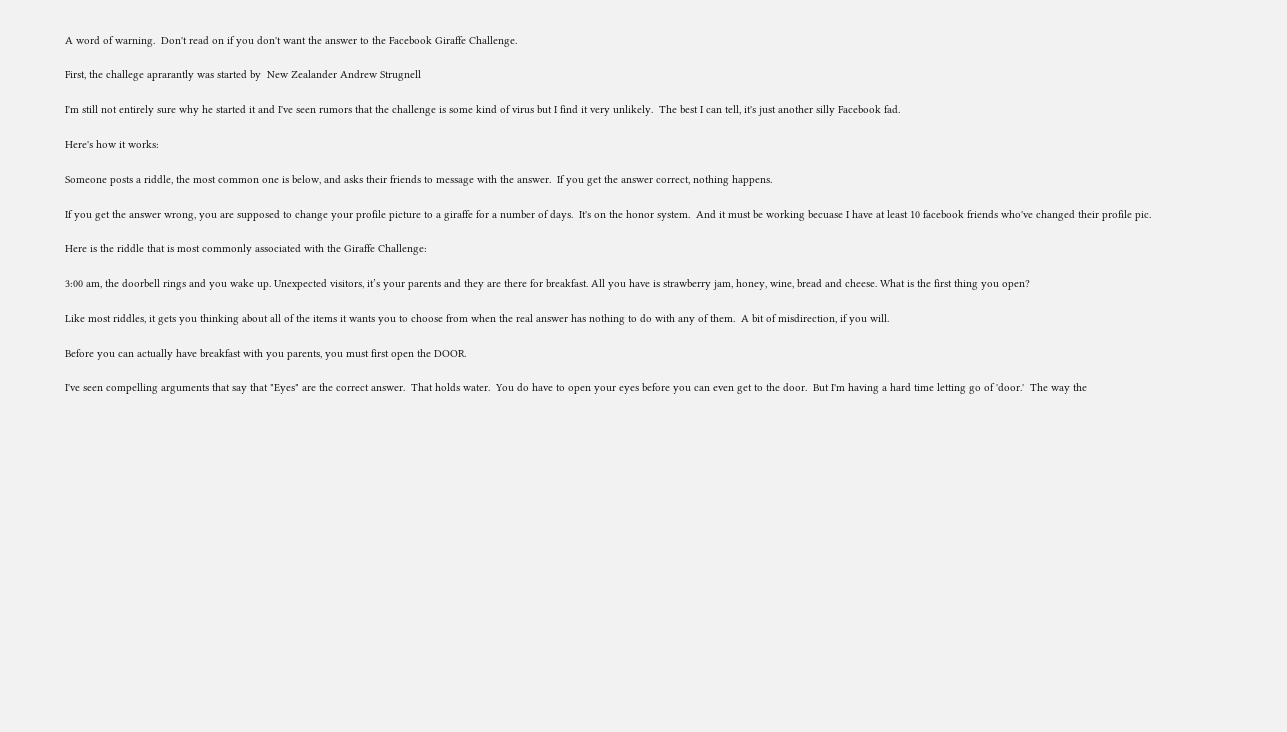A word of warning.  Don't read on if you don't want the answer to the Facebook Giraffe Challenge.

First, the challege aprarantly was started by  New Zealander Andrew Strugnell

I'm still not entirely sure why he started it and I've seen rumors that the challenge is some kind of virus but I find it very unlikely.  The best I can tell, it's just another silly Facebook fad.

Here's how it works:

Someone posts a riddle, the most common one is below, and asks their friends to message with the answer.  If you get the answer correct, nothing happens.

If you get the answer wrong, you are supposed to change your profile picture to a giraffe for a number of days.  It's on the honor system.  And it must be working becuase I have at least 10 facebook friends who've changed their profile pic.

Here is the riddle that is most commonly associated with the Giraffe Challenge:

3:00 am, the doorbell rings and you wake up. Unexpected visitors, it’s your parents and they are there for breakfast. All you have is strawberry jam, honey, wine, bread and cheese. What is the first thing you open?

Like most riddles, it gets you thinking about all of the items it wants you to choose from when the real answer has nothing to do with any of them.  A bit of misdirection, if you will.

Before you can actually have breakfast with you parents, you must first open the DOOR.

I've seen compelling arguments that say that "Eyes" are the correct answer.  That holds water.  You do have to open your eyes before you can even get to the door.  But I'm having a hard time letting go of 'door.'  The way the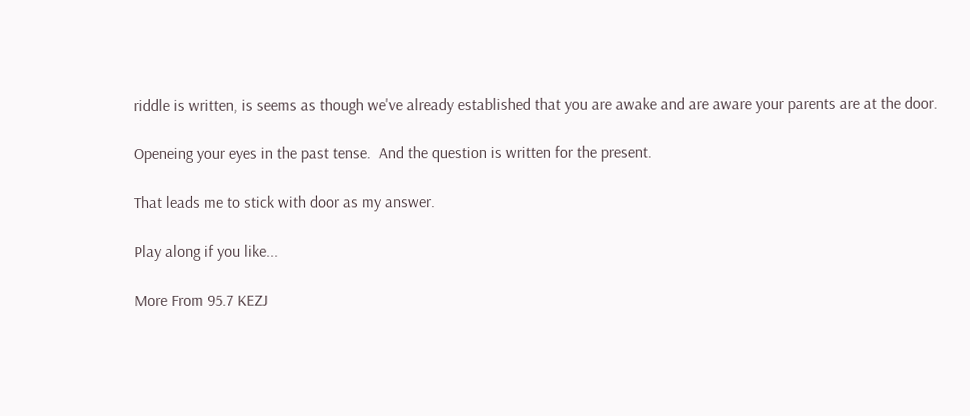riddle is written, is seems as though we've already established that you are awake and are aware your parents are at the door.

Openeing your eyes in the past tense.  And the question is written for the present.

That leads me to stick with door as my answer.

Play along if you like...

More From 95.7 KEZJ